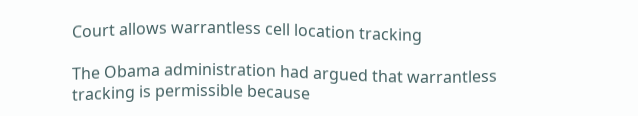Court allows warrantless cell location tracking

The Obama administration had argued that warrantless tracking is permissible because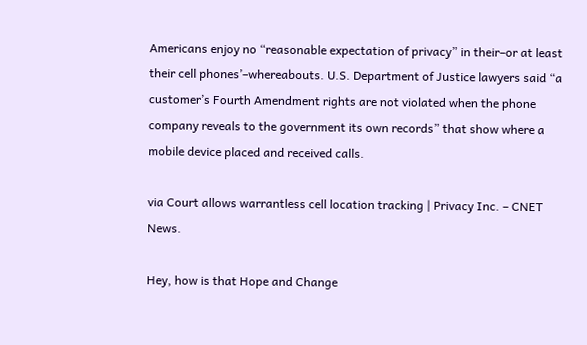Americans enjoy no “reasonable expectation of privacy” in their–or at least their cell phones’–whereabouts. U.S. Department of Justice lawyers said “a customer’s Fourth Amendment rights are not violated when the phone company reveals to the government its own records” that show where a mobile device placed and received calls.

via Court allows warrantless cell location tracking | Privacy Inc. – CNET News.

Hey, how is that Hope and Change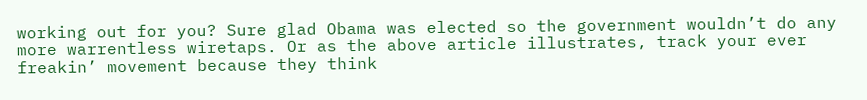working out for you? Sure glad Obama was elected so the government wouldn’t do any more warrentless wiretaps. Or as the above article illustrates, track your ever freakin’ movement because they think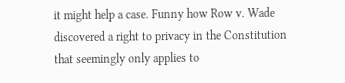it might help a case. Funny how Row v. Wade discovered a right to privacy in the Constitution that seemingly only applies to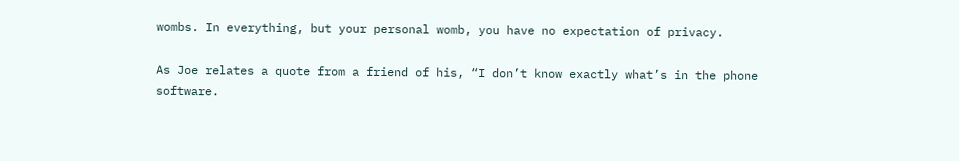wombs. In everything, but your personal womb, you have no expectation of privacy.

As Joe relates a quote from a friend of his, “I don’t know exactly what’s in the phone software.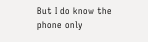But I do know the phone only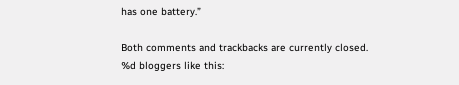has one battery.”

Both comments and trackbacks are currently closed.
%d bloggers like this: